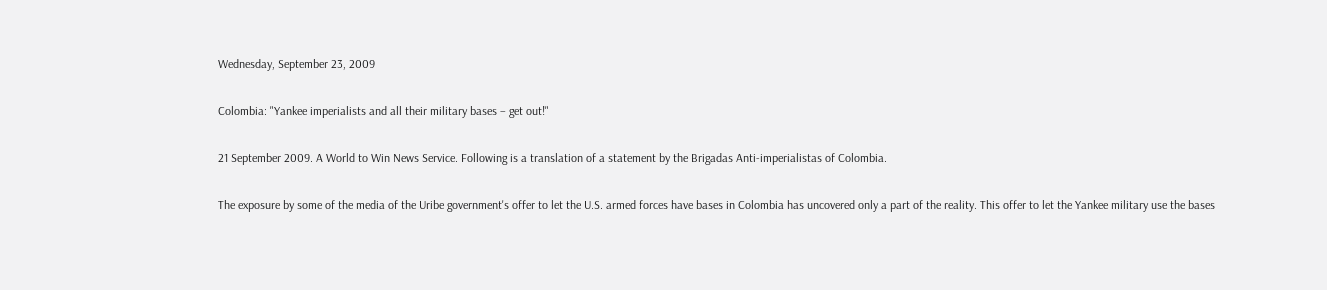Wednesday, September 23, 2009

Colombia: "Yankee imperialists and all their military bases – get out!"

21 September 2009. A World to Win News Service. Following is a translation of a statement by the Brigadas Anti-imperialistas of Colombia.

The exposure by some of the media of the Uribe government's offer to let the U.S. armed forces have bases in Colombia has uncovered only a part of the reality. This offer to let the Yankee military use the bases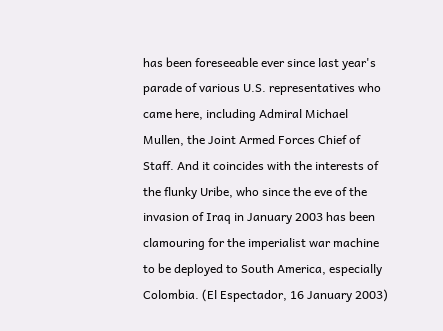has been foreseeable ever since last year's parade of various U.S. representatives who came here, including Admiral Michael Mullen, the Joint Armed Forces Chief of Staff. And it coincides with the interests of the flunky Uribe, who since the eve of the invasion of Iraq in January 2003 has been clamouring for the imperialist war machine to be deployed to South America, especially Colombia. (El Espectador, 16 January 2003)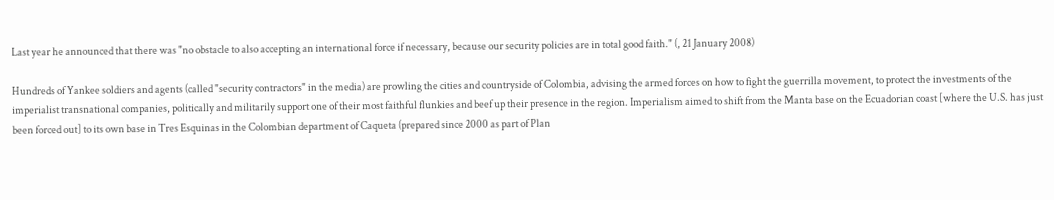Last year he announced that there was "no obstacle to also accepting an international force if necessary, because our security policies are in total good faith." (, 21 January 2008)

Hundreds of Yankee soldiers and agents (called "security contractors" in the media) are prowling the cities and countryside of Colombia, advising the armed forces on how to fight the guerrilla movement, to protect the investments of the imperialist transnational companies, politically and militarily support one of their most faithful flunkies and beef up their presence in the region. Imperialism aimed to shift from the Manta base on the Ecuadorian coast [where the U.S. has just been forced out] to its own base in Tres Esquinas in the Colombian department of Caqueta (prepared since 2000 as part of Plan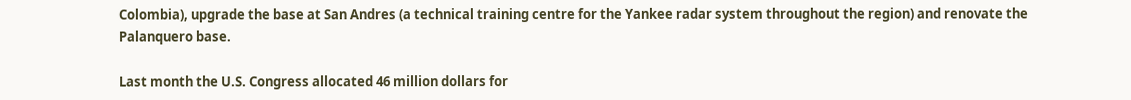Colombia), upgrade the base at San Andres (a technical training centre for the Yankee radar system throughout the region) and renovate the Palanquero base.

Last month the U.S. Congress allocated 46 million dollars for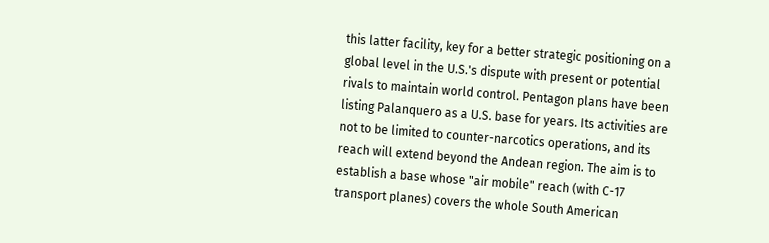this latter facility, key for a better strategic positioning on a global level in the U.S.'s dispute with present or potential rivals to maintain world control. Pentagon plans have been listing Palanquero as a U.S. base for years. Its activities are not to be limited to counter-narcotics operations, and its reach will extend beyond the Andean region. The aim is to establish a base whose "air mobile" reach (with C-17 transport planes) covers the whole South American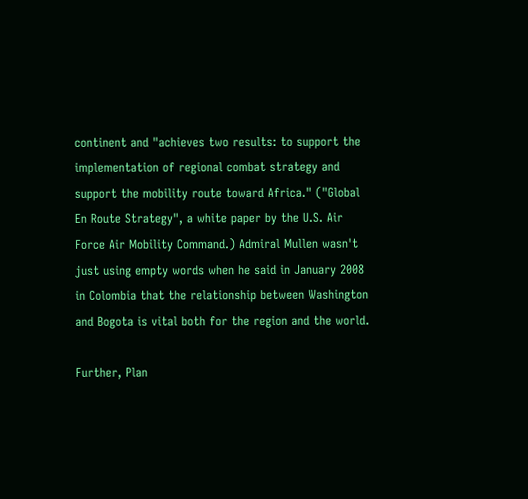continent and "achieves two results: to support the implementation of regional combat strategy and support the mobility route toward Africa." ("Global En Route Strategy", a white paper by the U.S. Air Force Air Mobility Command.) Admiral Mullen wasn't just using empty words when he said in January 2008 in Colombia that the relationship between Washington and Bogota is vital both for the region and the world.

Further, Plan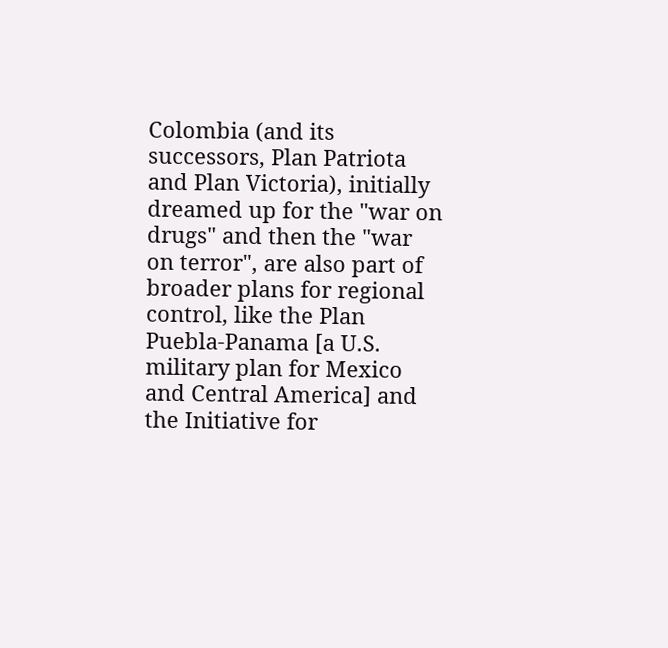Colombia (and its successors, Plan Patriota and Plan Victoria), initially dreamed up for the "war on drugs" and then the "war on terror", are also part of broader plans for regional control, like the Plan Puebla-Panama [a U.S. military plan for Mexico and Central America] and the Initiative for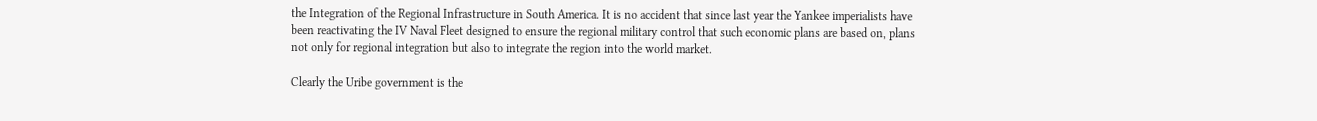the Integration of the Regional Infrastructure in South America. It is no accident that since last year the Yankee imperialists have been reactivating the IV Naval Fleet designed to ensure the regional military control that such economic plans are based on, plans not only for regional integration but also to integrate the region into the world market.

Clearly the Uribe government is the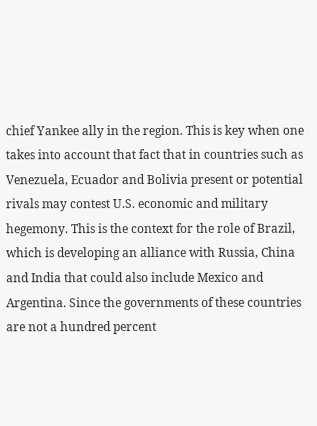chief Yankee ally in the region. This is key when one takes into account that fact that in countries such as Venezuela, Ecuador and Bolivia present or potential rivals may contest U.S. economic and military hegemony. This is the context for the role of Brazil, which is developing an alliance with Russia, China and India that could also include Mexico and Argentina. Since the governments of these countries are not a hundred percent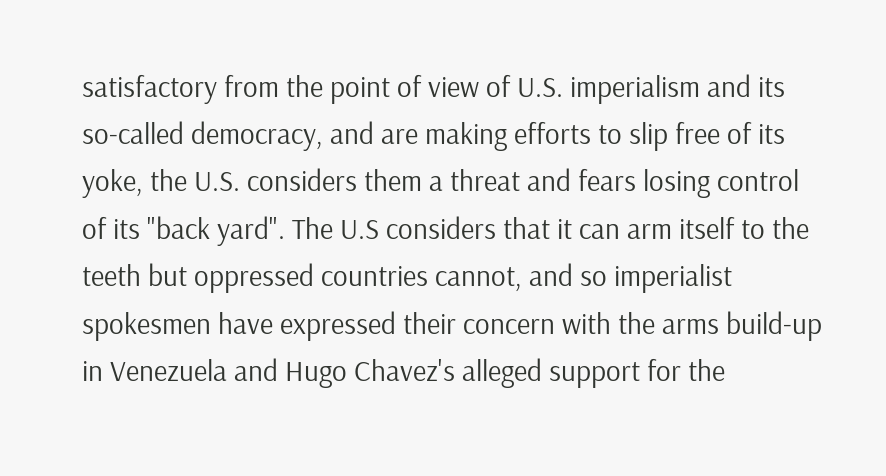satisfactory from the point of view of U.S. imperialism and its so-called democracy, and are making efforts to slip free of its yoke, the U.S. considers them a threat and fears losing control of its "back yard". The U.S considers that it can arm itself to the teeth but oppressed countries cannot, and so imperialist spokesmen have expressed their concern with the arms build-up in Venezuela and Hugo Chavez's alleged support for the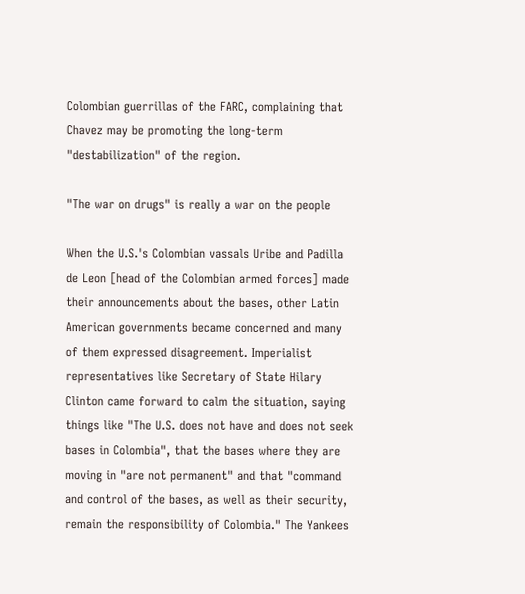Colombian guerrillas of the FARC, complaining that Chavez may be promoting the long-term "destabilization" of the region.

"The war on drugs" is really a war on the people

When the U.S.'s Colombian vassals Uribe and Padilla de Leon [head of the Colombian armed forces] made their announcements about the bases, other Latin American governments became concerned and many of them expressed disagreement. Imperialist representatives like Secretary of State Hilary Clinton came forward to calm the situation, saying things like "The U.S. does not have and does not seek bases in Colombia", that the bases where they are moving in "are not permanent" and that "command and control of the bases, as well as their security, remain the responsibility of Colombia." The Yankees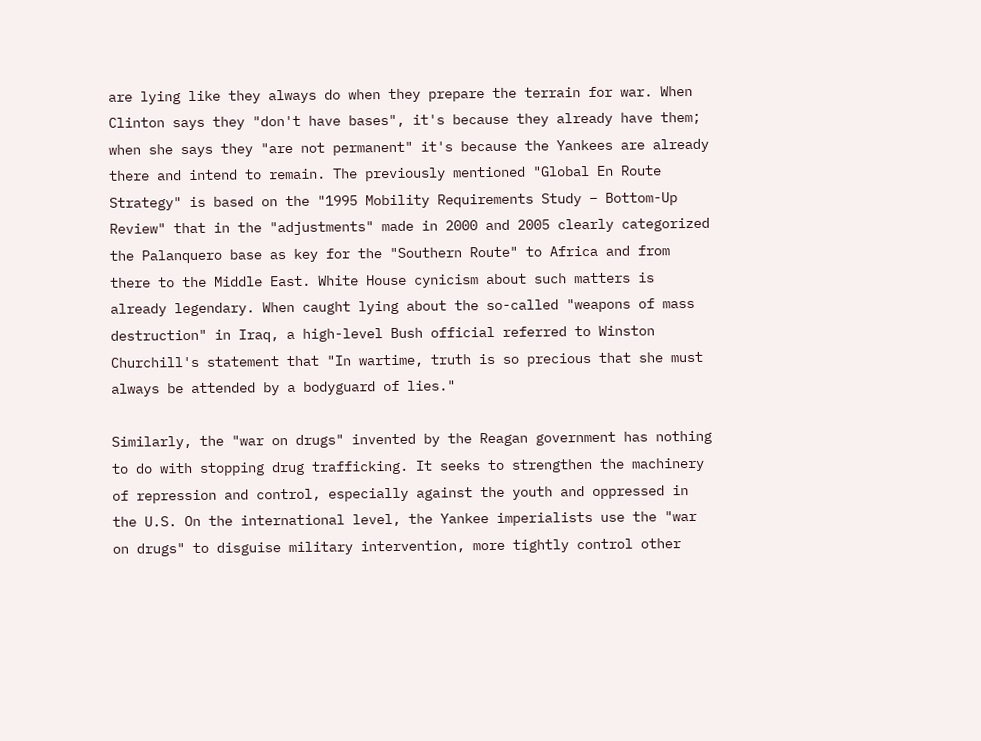are lying like they always do when they prepare the terrain for war. When Clinton says they "don't have bases", it's because they already have them; when she says they "are not permanent" it's because the Yankees are already there and intend to remain. The previously mentioned "Global En Route Strategy" is based on the "1995 Mobility Requirements Study – Bottom-Up Review" that in the "adjustments" made in 2000 and 2005 clearly categorized the Palanquero base as key for the "Southern Route" to Africa and from there to the Middle East. White House cynicism about such matters is already legendary. When caught lying about the so-called "weapons of mass destruction" in Iraq, a high-level Bush official referred to Winston Churchill's statement that "In wartime, truth is so precious that she must always be attended by a bodyguard of lies."

Similarly, the "war on drugs" invented by the Reagan government has nothing to do with stopping drug trafficking. It seeks to strengthen the machinery of repression and control, especially against the youth and oppressed in the U.S. On the international level, the Yankee imperialists use the "war on drugs" to disguise military intervention, more tightly control other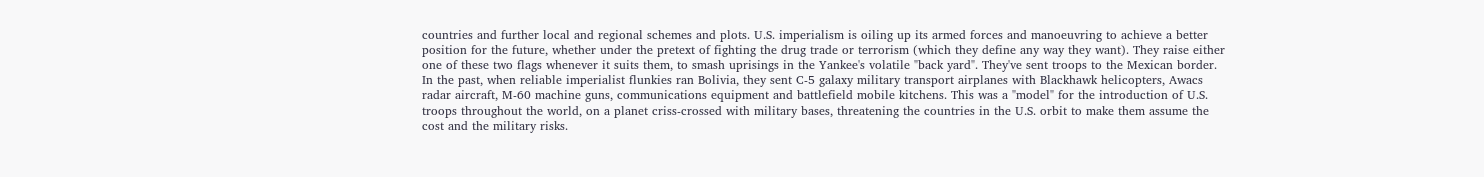countries and further local and regional schemes and plots. U.S. imperialism is oiling up its armed forces and manoeuvring to achieve a better position for the future, whether under the pretext of fighting the drug trade or terrorism (which they define any way they want). They raise either one of these two flags whenever it suits them, to smash uprisings in the Yankee's volatile "back yard". They've sent troops to the Mexican border. In the past, when reliable imperialist flunkies ran Bolivia, they sent C-5 galaxy military transport airplanes with Blackhawk helicopters, Awacs radar aircraft, M-60 machine guns, communications equipment and battlefield mobile kitchens. This was a "model" for the introduction of U.S. troops throughout the world, on a planet criss-crossed with military bases, threatening the countries in the U.S. orbit to make them assume the cost and the military risks.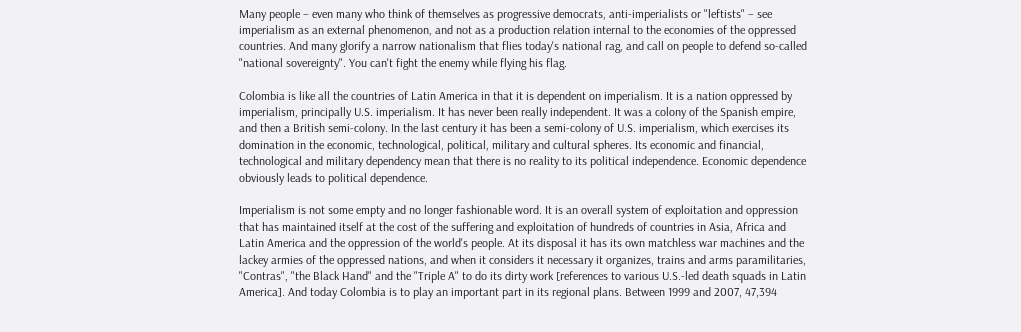Many people – even many who think of themselves as progressive democrats, anti-imperialists or "leftists" – see imperialism as an external phenomenon, and not as a production relation internal to the economies of the oppressed countries. And many glorify a narrow nationalism that flies today's national rag, and call on people to defend so-called "national sovereignty". You can't fight the enemy while flying his flag.

Colombia is like all the countries of Latin America in that it is dependent on imperialism. It is a nation oppressed by imperialism, principally U.S. imperialism. It has never been really independent. It was a colony of the Spanish empire, and then a British semi-colony. In the last century it has been a semi-colony of U.S. imperialism, which exercises its domination in the economic, technological, political, military and cultural spheres. Its economic and financial, technological and military dependency mean that there is no reality to its political independence. Economic dependence obviously leads to political dependence.

Imperialism is not some empty and no longer fashionable word. It is an overall system of exploitation and oppression that has maintained itself at the cost of the suffering and exploitation of hundreds of countries in Asia, Africa and Latin America and the oppression of the world's people. At its disposal it has its own matchless war machines and the lackey armies of the oppressed nations, and when it considers it necessary it organizes, trains and arms paramilitaries, "Contras", "the Black Hand" and the "Triple A" to do its dirty work [references to various U.S.-led death squads in Latin America]. And today Colombia is to play an important part in its regional plans. Between 1999 and 2007, 47,394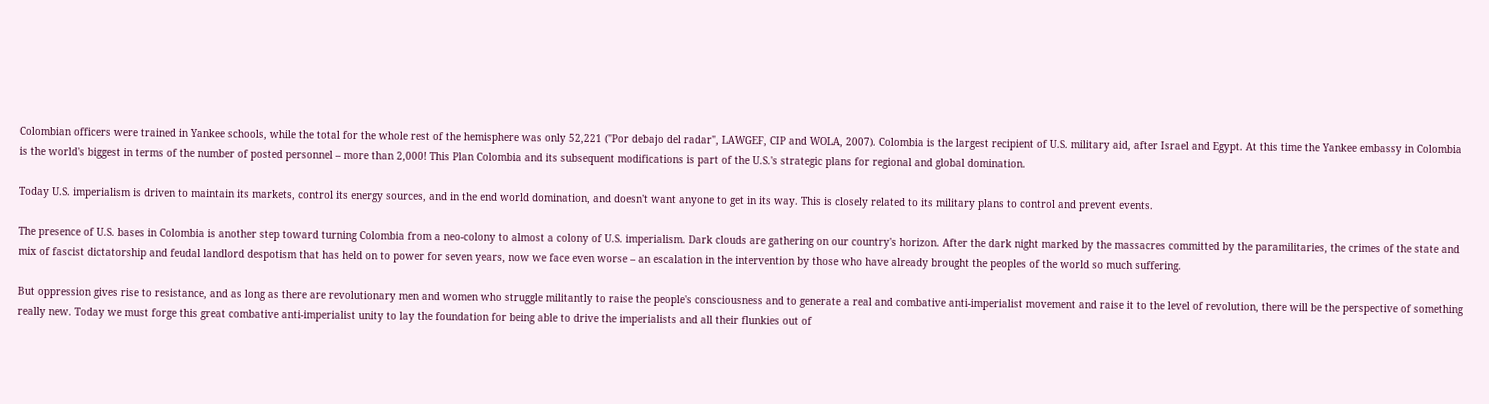Colombian officers were trained in Yankee schools, while the total for the whole rest of the hemisphere was only 52,221 ("Por debajo del radar", LAWGEF, CIP and WOLA, 2007). Colombia is the largest recipient of U.S. military aid, after Israel and Egypt. At this time the Yankee embassy in Colombia is the world's biggest in terms of the number of posted personnel – more than 2,000! This Plan Colombia and its subsequent modifications is part of the U.S.'s strategic plans for regional and global domination.

Today U.S. imperialism is driven to maintain its markets, control its energy sources, and in the end world domination, and doesn't want anyone to get in its way. This is closely related to its military plans to control and prevent events.

The presence of U.S. bases in Colombia is another step toward turning Colombia from a neo-colony to almost a colony of U.S. imperialism. Dark clouds are gathering on our country's horizon. After the dark night marked by the massacres committed by the paramilitaries, the crimes of the state and mix of fascist dictatorship and feudal landlord despotism that has held on to power for seven years, now we face even worse – an escalation in the intervention by those who have already brought the peoples of the world so much suffering.

But oppression gives rise to resistance, and as long as there are revolutionary men and women who struggle militantly to raise the people's consciousness and to generate a real and combative anti-imperialist movement and raise it to the level of revolution, there will be the perspective of something really new. Today we must forge this great combative anti-imperialist unity to lay the foundation for being able to drive the imperialists and all their flunkies out of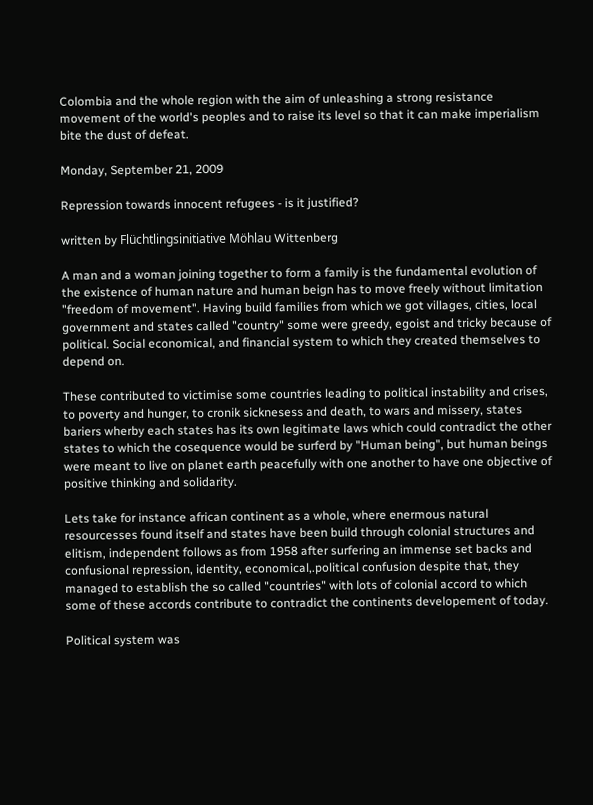Colombia and the whole region with the aim of unleashing a strong resistance movement of the world's peoples and to raise its level so that it can make imperialism bite the dust of defeat.

Monday, September 21, 2009

Repression towards innocent refugees - is it justified?

written by Flüchtlingsinitiative Möhlau Wittenberg

A man and a woman joining together to form a family is the fundamental evolution of the existence of human nature and human beign has to move freely without limitation "freedom of movement". Having build families from which we got villages, cities, local government and states called "country" some were greedy, egoist and tricky because of political. Social economical, and financial system to which they created themselves to depend on.

These contributed to victimise some countries leading to political instability and crises, to poverty and hunger, to cronik sicknesess and death, to wars and missery, states bariers wherby each states has its own legitimate laws which could contradict the other states to which the cosequence would be surferd by "Human being", but human beings were meant to live on planet earth peacefully with one another to have one objective of positive thinking and solidarity.

Lets take for instance african continent as a whole, where enermous natural resourcesses found itself and states have been build through colonial structures and elitism, independent follows as from 1958 after surfering an immense set backs and confusional repression, identity, economical,.political confusion despite that, they managed to establish the so called "countries" with lots of colonial accord to which some of these accords contribute to contradict the continents developement of today.

Political system was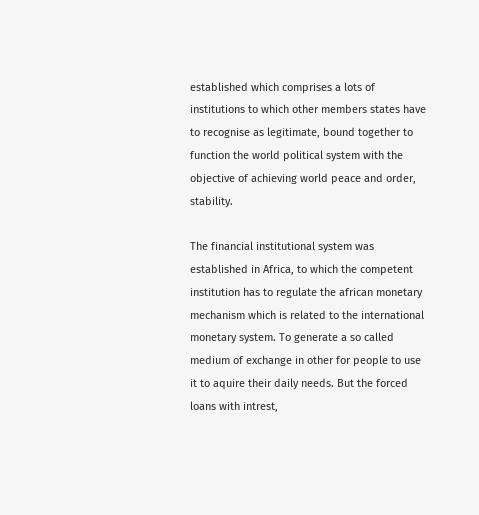established which comprises a lots of institutions to which other members states have to recognise as legitimate, bound together to function the world political system with the objective of achieving world peace and order, stability.

The financial institutional system was established in Africa, to which the competent institution has to regulate the african monetary mechanism which is related to the international monetary system. To generate a so called medium of exchange in other for people to use it to aquire their daily needs. But the forced loans with intrest,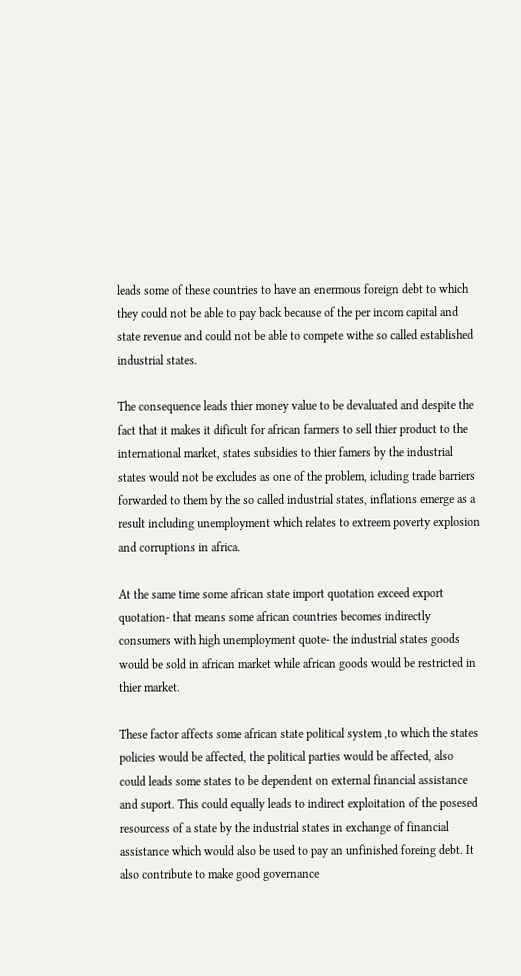leads some of these countries to have an enermous foreign debt to which they could not be able to pay back because of the per incom capital and state revenue and could not be able to compete withe so called established industrial states.

The consequence leads thier money value to be devaluated and despite the fact that it makes it dificult for african farmers to sell thier product to the international market, states subsidies to thier famers by the industrial states would not be excludes as one of the problem, icluding trade barriers forwarded to them by the so called industrial states, inflations emerge as a result including unemployment which relates to extreem poverty explosion and corruptions in africa.

At the same time some african state import quotation exceed export quotation- that means some african countries becomes indirectly consumers with high unemployment quote- the industrial states goods would be sold in african market while african goods would be restricted in thier market.

These factor affects some african state political system ,to which the states policies would be affected, the political parties would be affected, also could leads some states to be dependent on external financial assistance and suport. This could equally leads to indirect exploitation of the posesed resourcess of a state by the industrial states in exchange of financial assistance which would also be used to pay an unfinished foreing debt. It also contribute to make good governance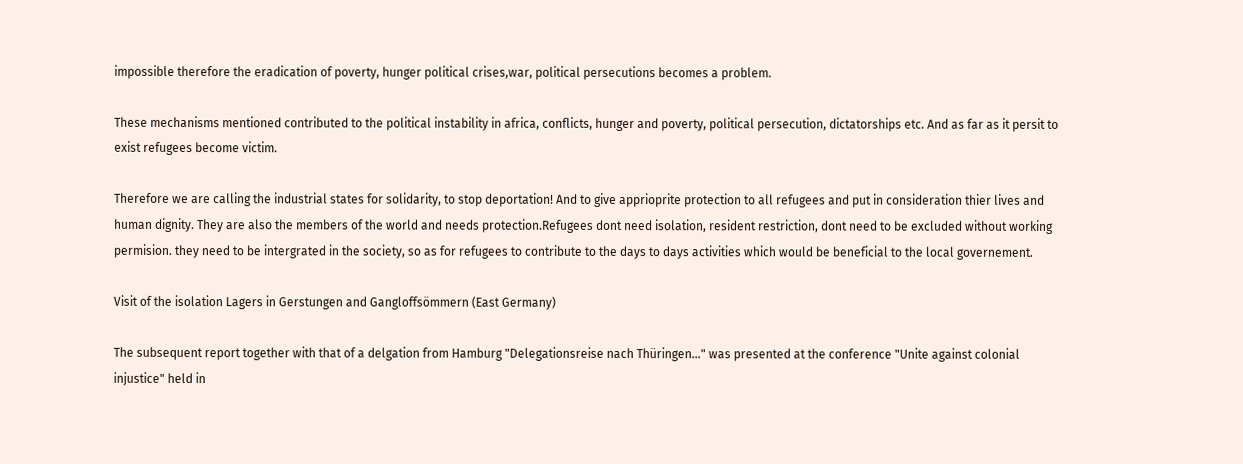impossible therefore the eradication of poverty, hunger political crises,war, political persecutions becomes a problem.

These mechanisms mentioned contributed to the political instability in africa, conflicts, hunger and poverty, political persecution, dictatorships etc. And as far as it persit to exist refugees become victim.

Therefore we are calling the industrial states for solidarity, to stop deportation! And to give apprioprite protection to all refugees and put in consideration thier lives and human dignity. They are also the members of the world and needs protection.Refugees dont need isolation, resident restriction, dont need to be excluded without working permision. they need to be intergrated in the society, so as for refugees to contribute to the days to days activities which would be beneficial to the local governement.

Visit of the isolation Lagers in Gerstungen and Gangloffsömmern (East Germany)

The subsequent report together with that of a delgation from Hamburg "Delegationsreise nach Thüringen..." was presented at the conference "Unite against colonial injustice" held in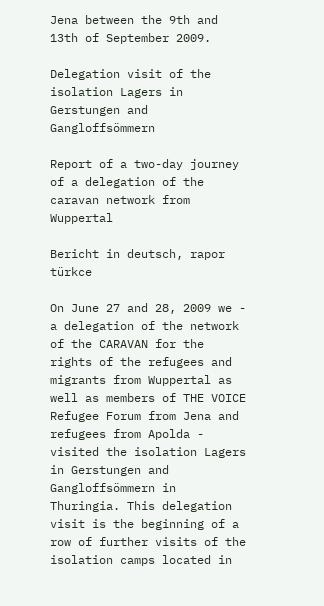Jena between the 9th and 13th of September 2009.

Delegation visit of the isolation Lagers in Gerstungen and Gangloffsömmern

Report of a two-day journey of a delegation of the caravan network from Wuppertal

Bericht in deutsch, rapor türkce

On June 27 and 28, 2009 we - a delegation of the network of the CARAVAN for the rights of the refugees and migrants from Wuppertal as well as members of THE VOICE Refugee Forum from Jena and refugees from Apolda - visited the isolation Lagers in Gerstungen and Gangloffsömmern in Thuringia. This delegation visit is the beginning of a row of further visits of the isolation camps located in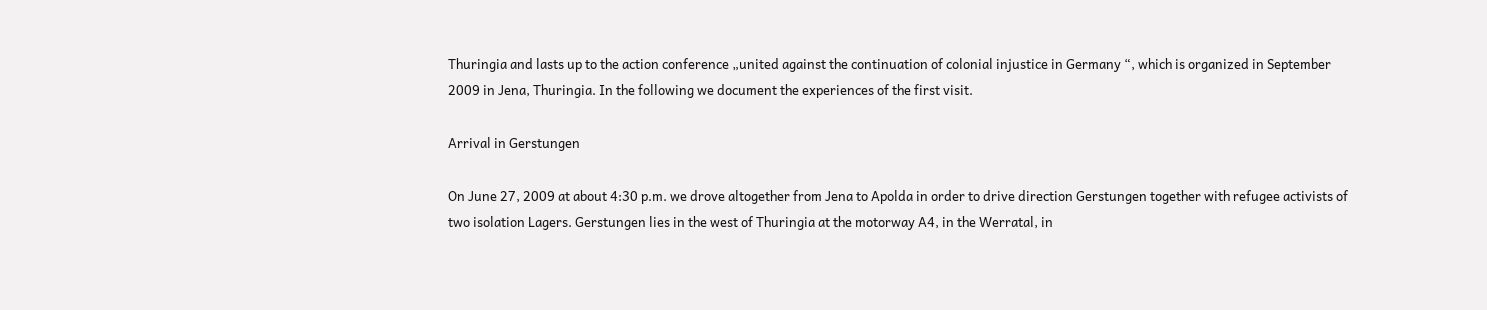Thuringia and lasts up to the action conference „united against the continuation of colonial injustice in Germany “, which is organized in September 2009 in Jena, Thuringia. In the following we document the experiences of the first visit.

Arrival in Gerstungen

On June 27, 2009 at about 4:30 p.m. we drove altogether from Jena to Apolda in order to drive direction Gerstungen together with refugee activists of two isolation Lagers. Gerstungen lies in the west of Thuringia at the motorway A4, in the Werratal, in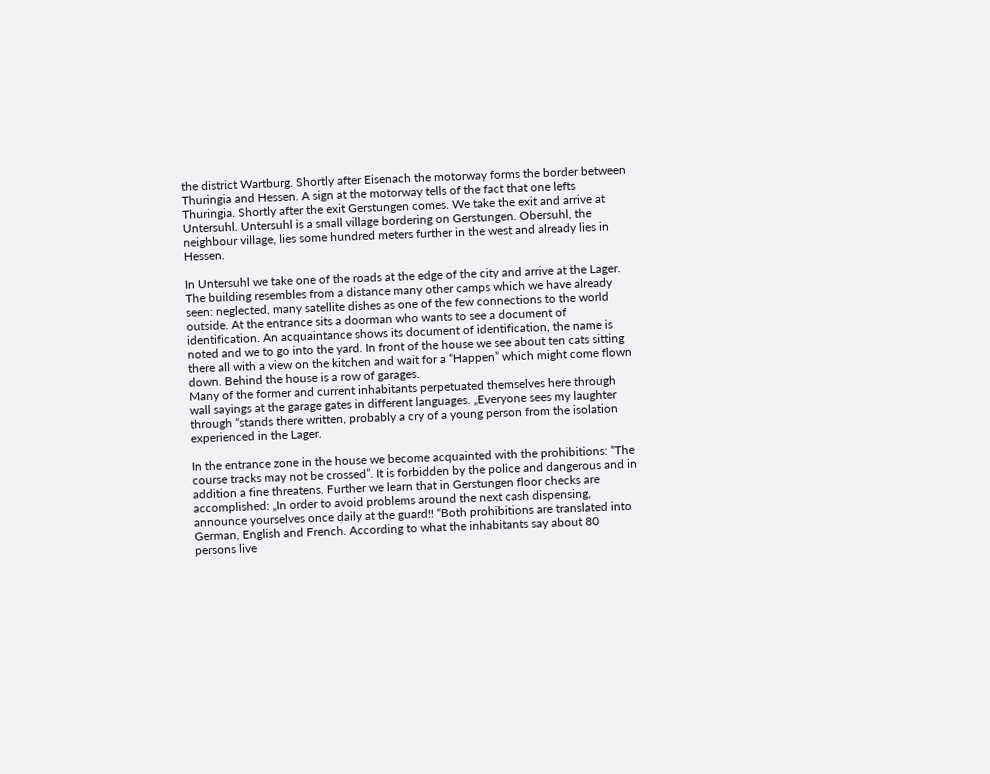the district Wartburg. Shortly after Eisenach the motorway forms the border between Thuringia and Hessen. A sign at the motorway tells of the fact that one lefts Thuringia. Shortly after the exit Gerstungen comes. We take the exit and arrive at Untersuhl. Untersuhl is a small village bordering on Gerstungen. Obersuhl, the neighbour village, lies some hundred meters further in the west and already lies in Hessen.

In Untersuhl we take one of the roads at the edge of the city and arrive at the Lager. The building resembles from a distance many other camps which we have already seen: neglected, many satellite dishes as one of the few connections to the world outside. At the entrance sits a doorman who wants to see a document of identification. An acquaintance shows its document of identification, the name is noted and we to go into the yard. In front of the house we see about ten cats sitting there all with a view on the kitchen and wait for a “Happen” which might come flown down. Behind the house is a row of garages.
Many of the former and current inhabitants perpetuated themselves here through wall sayings at the garage gates in different languages. „Everyone sees my laughter through “stands there written, probably a cry of a young person from the isolation experienced in the Lager.

In the entrance zone in the house we become acquainted with the prohibitions: “The course tracks may not be crossed”. It is forbidden by the police and dangerous and in addition a fine threatens. Further we learn that in Gerstungen floor checks are accomplished: „In order to avoid problems around the next cash dispensing, announce yourselves once daily at the guard!! “Both prohibitions are translated into German, English and French. According to what the inhabitants say about 80 persons live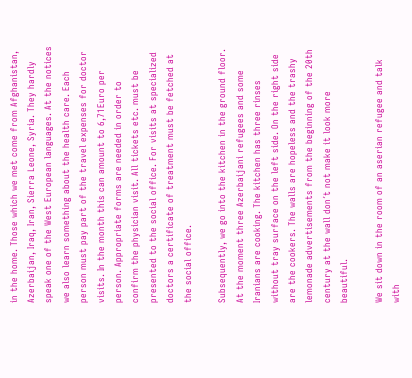in the home. Those which we met come from Afghanistan, Azerbaijan, Iraq, Iran, Sierra Leone, Syria. They hardly speak one of the West European languages. At the notices we also learn something about the health care. Each person must pay part of the travel expenses for doctor visits. In the month this can amount to 6,71Euro per person. Appropriate forms are needed in order to confirm the physician visit. All tickets etc. must be presented to the social office. For visits at specialized doctors a certificate of treatment must be fetched at the social office.

Subsequently, we go into the kitchen in the ground floor. At the moment three Azerbaijani refugees and some Iranians are cooking. The kitchen has three rinses without tray surface on the left side. On the right side are the cookers. The walls are hopeless and the trashy lemonade advertisements from the beginning of the 20th century at the wall don´t not make it look more beautiful.

We sit down in the room of an aserian refugee and talk with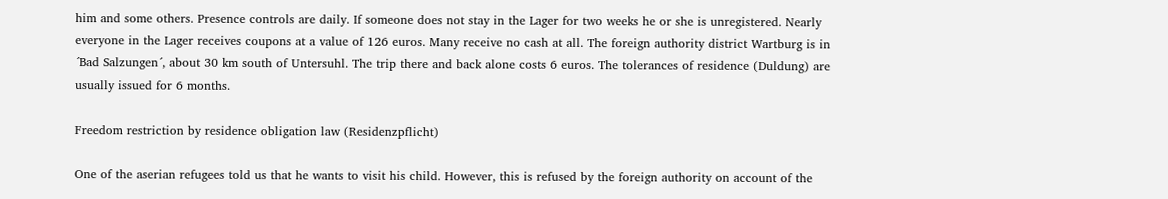him and some others. Presence controls are daily. If someone does not stay in the Lager for two weeks he or she is unregistered. Nearly everyone in the Lager receives coupons at a value of 126 euros. Many receive no cash at all. The foreign authority district Wartburg is in ´Bad Salzungen´, about 30 km south of Untersuhl. The trip there and back alone costs 6 euros. The tolerances of residence (Duldung) are usually issued for 6 months.

Freedom restriction by residence obligation law (Residenzpflicht)

One of the aserian refugees told us that he wants to visit his child. However, this is refused by the foreign authority on account of the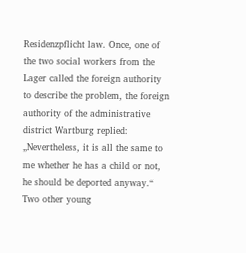Residenzpflicht law. Once, one of the two social workers from the Lager called the foreign authority to describe the problem, the foreign authority of the administrative district Wartburg replied: „Nevertheless, it is all the same to me whether he has a child or not, he should be deported anyway.“ Two other young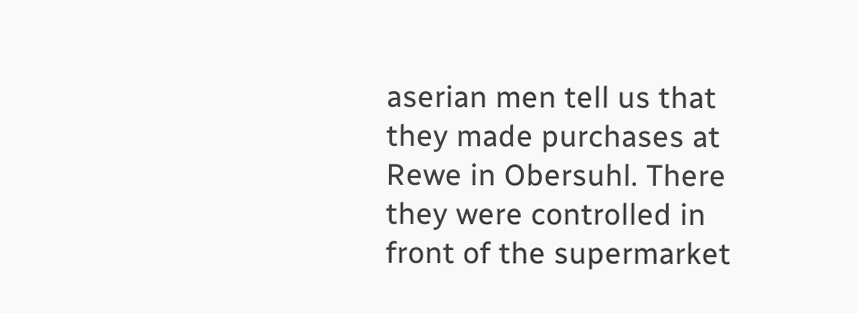aserian men tell us that they made purchases at Rewe in Obersuhl. There they were controlled in front of the supermarket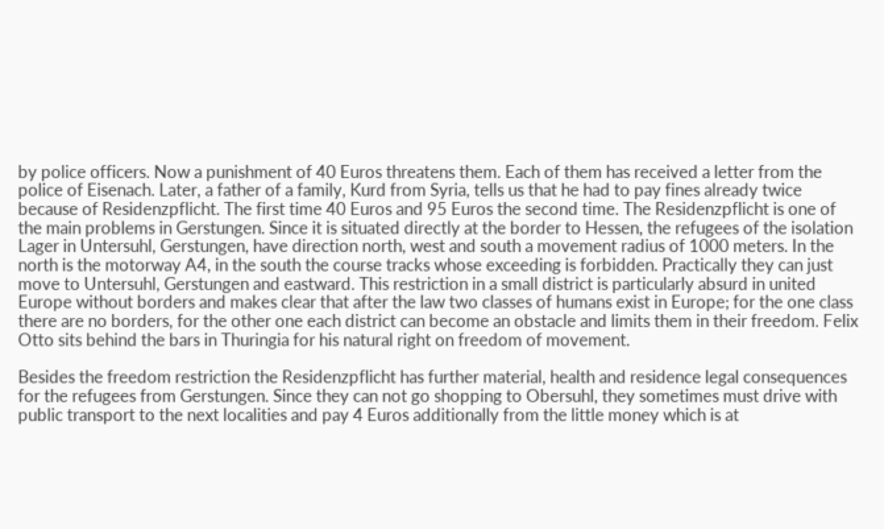by police officers. Now a punishment of 40 Euros threatens them. Each of them has received a letter from the police of Eisenach. Later, a father of a family, Kurd from Syria, tells us that he had to pay fines already twice because of Residenzpflicht. The first time 40 Euros and 95 Euros the second time. The Residenzpflicht is one of the main problems in Gerstungen. Since it is situated directly at the border to Hessen, the refugees of the isolation Lager in Untersuhl, Gerstungen, have direction north, west and south a movement radius of 1000 meters. In the north is the motorway A4, in the south the course tracks whose exceeding is forbidden. Practically they can just move to Untersuhl, Gerstungen and eastward. This restriction in a small district is particularly absurd in united Europe without borders and makes clear that after the law two classes of humans exist in Europe; for the one class there are no borders, for the other one each district can become an obstacle and limits them in their freedom. Felix Otto sits behind the bars in Thuringia for his natural right on freedom of movement.

Besides the freedom restriction the Residenzpflicht has further material, health and residence legal consequences for the refugees from Gerstungen. Since they can not go shopping to Obersuhl, they sometimes must drive with public transport to the next localities and pay 4 Euros additionally from the little money which is at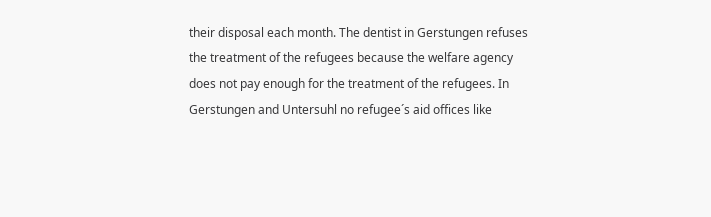their disposal each month. The dentist in Gerstungen refuses the treatment of the refugees because the welfare agency does not pay enough for the treatment of the refugees. In Gerstungen and Untersuhl no refugee´s aid offices like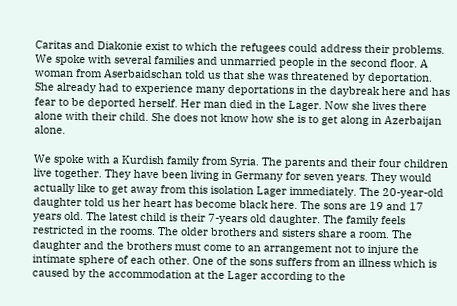Caritas and Diakonie exist to which the refugees could address their problems.
We spoke with several families and unmarried people in the second floor. A woman from Aserbaidschan told us that she was threatened by deportation. She already had to experience many deportations in the daybreak here and has fear to be deported herself. Her man died in the Lager. Now she lives there alone with their child. She does not know how she is to get along in Azerbaijan alone.

We spoke with a Kurdish family from Syria. The parents and their four children live together. They have been living in Germany for seven years. They would actually like to get away from this isolation Lager immediately. The 20-year-old daughter told us her heart has become black here. The sons are 19 and 17 years old. The latest child is their 7-years old daughter. The family feels restricted in the rooms. The older brothers and sisters share a room. The daughter and the brothers must come to an arrangement not to injure the intimate sphere of each other. One of the sons suffers from an illness which is caused by the accommodation at the Lager according to the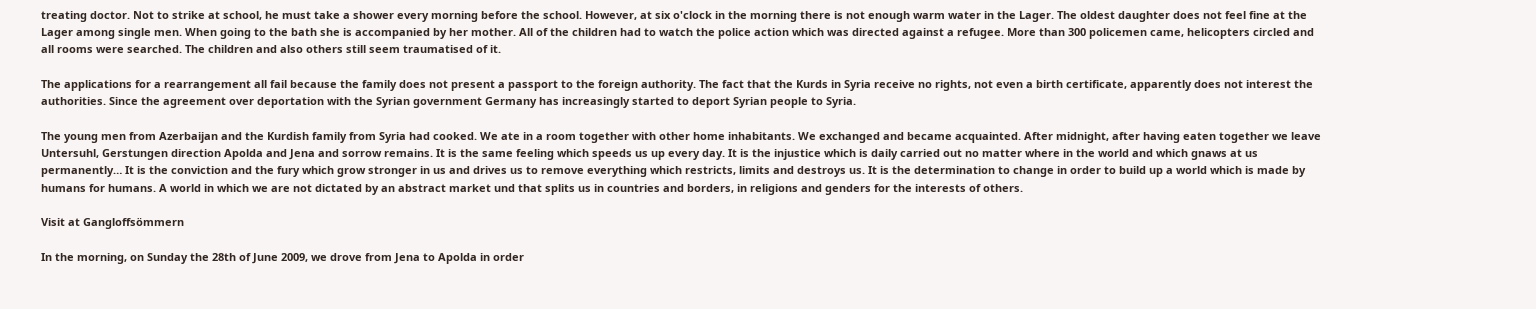treating doctor. Not to strike at school, he must take a shower every morning before the school. However, at six o'clock in the morning there is not enough warm water in the Lager. The oldest daughter does not feel fine at the Lager among single men. When going to the bath she is accompanied by her mother. All of the children had to watch the police action which was directed against a refugee. More than 300 policemen came, helicopters circled and all rooms were searched. The children and also others still seem traumatised of it.

The applications for a rearrangement all fail because the family does not present a passport to the foreign authority. The fact that the Kurds in Syria receive no rights, not even a birth certificate, apparently does not interest the authorities. Since the agreement over deportation with the Syrian government Germany has increasingly started to deport Syrian people to Syria.

The young men from Azerbaijan and the Kurdish family from Syria had cooked. We ate in a room together with other home inhabitants. We exchanged and became acquainted. After midnight, after having eaten together we leave Untersuhl, Gerstungen direction Apolda and Jena and sorrow remains. It is the same feeling which speeds us up every day. It is the injustice which is daily carried out no matter where in the world and which gnaws at us permanently… It is the conviction and the fury which grow stronger in us and drives us to remove everything which restricts, limits and destroys us. It is the determination to change in order to build up a world which is made by humans for humans. A world in which we are not dictated by an abstract market und that splits us in countries and borders, in religions and genders for the interests of others.

Visit at Gangloffsömmern

In the morning, on Sunday the 28th of June 2009, we drove from Jena to Apolda in order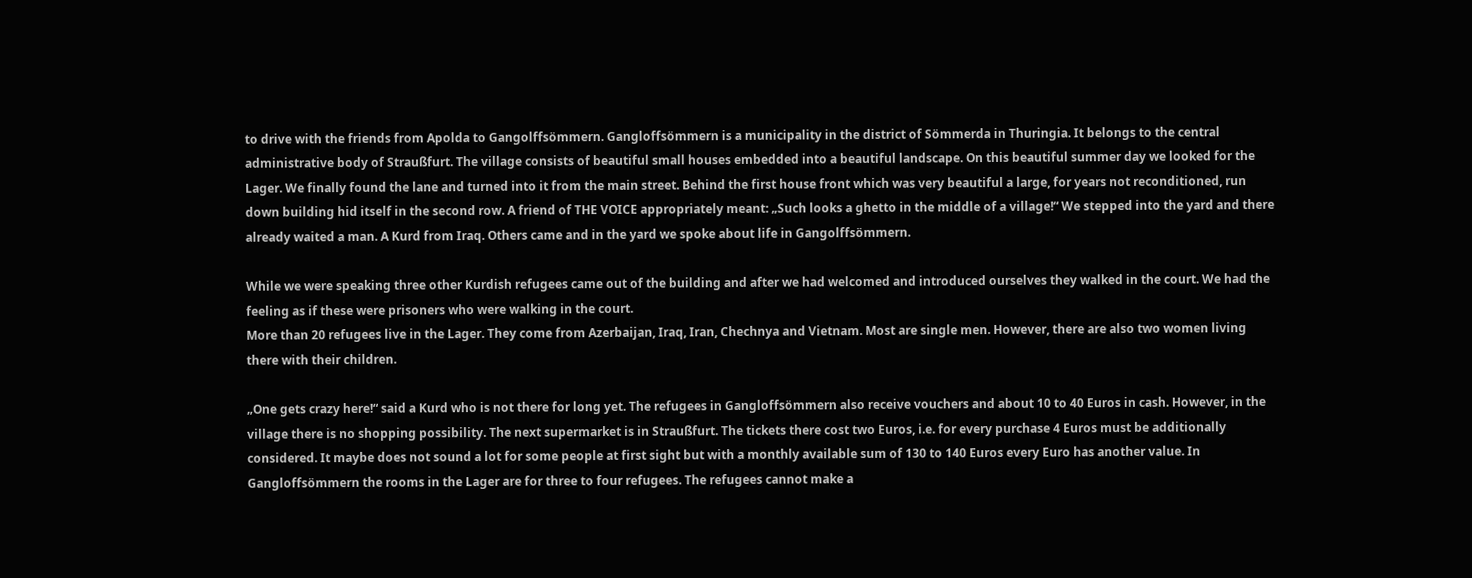to drive with the friends from Apolda to Gangolffsömmern. Gangloffsömmern is a municipality in the district of Sömmerda in Thuringia. It belongs to the central administrative body of Straußfurt. The village consists of beautiful small houses embedded into a beautiful landscape. On this beautiful summer day we looked for the Lager. We finally found the lane and turned into it from the main street. Behind the first house front which was very beautiful a large, for years not reconditioned, run down building hid itself in the second row. A friend of THE VOICE appropriately meant: „Such looks a ghetto in the middle of a village!“ We stepped into the yard and there already waited a man. A Kurd from Iraq. Others came and in the yard we spoke about life in Gangolffsömmern.

While we were speaking three other Kurdish refugees came out of the building and after we had welcomed and introduced ourselves they walked in the court. We had the feeling as if these were prisoners who were walking in the court.
More than 20 refugees live in the Lager. They come from Azerbaijan, Iraq, Iran, Chechnya and Vietnam. Most are single men. However, there are also two women living there with their children.

„One gets crazy here!“ said a Kurd who is not there for long yet. The refugees in Gangloffsömmern also receive vouchers and about 10 to 40 Euros in cash. However, in the village there is no shopping possibility. The next supermarket is in Straußfurt. The tickets there cost two Euros, i.e. for every purchase 4 Euros must be additionally considered. It maybe does not sound a lot for some people at first sight but with a monthly available sum of 130 to 140 Euros every Euro has another value. In Gangloffsömmern the rooms in the Lager are for three to four refugees. The refugees cannot make a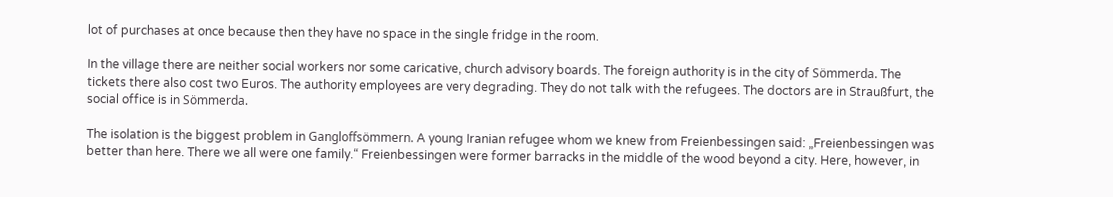lot of purchases at once because then they have no space in the single fridge in the room.

In the village there are neither social workers nor some caricative, church advisory boards. The foreign authority is in the city of Sömmerda. The tickets there also cost two Euros. The authority employees are very degrading. They do not talk with the refugees. The doctors are in Straußfurt, the social office is in Sömmerda.

The isolation is the biggest problem in Gangloffsömmern. A young Iranian refugee whom we knew from Freienbessingen said: „Freienbessingen was better than here. There we all were one family.“ Freienbessingen were former barracks in the middle of the wood beyond a city. Here, however, in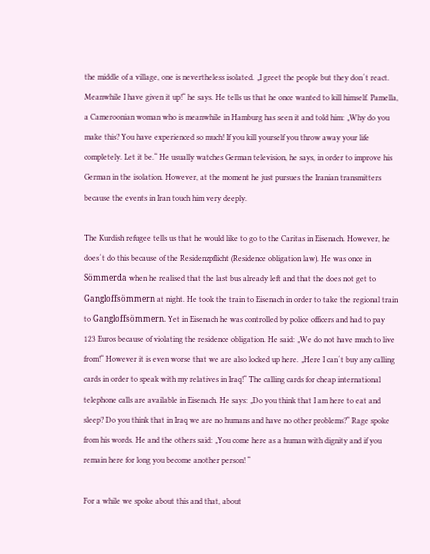the middle of a village, one is nevertheless isolated. „I greet the people but they don´t react. Meanwhile I have given it up!“ he says. He tells us that he once wanted to kill himself. Pamella, a Cameroonian woman who is meanwhile in Hamburg has seen it and told him: „Why do you make this? You have experienced so much! If you kill yourself you throw away your life completely. Let it be.“ He usually watches German television, he says, in order to improve his German in the isolation. However, at the moment he just pursues the Iranian transmitters because the events in Iran touch him very deeply.

The Kurdish refugee tells us that he would like to go to the Caritas in Eisenach. However, he does´t do this because of the Residenzpflicht (Residence obligation law). He was once in Sömmerda when he realised that the last bus already left and that the does not get to Gangloffsömmern at night. He took the train to Eisenach in order to take the regional train to Gangloffsömmern. Yet in Eisenach he was controlled by police officers and had to pay 123 Euros because of violating the residence obligation. He said: „We do not have much to live from!“ However it is even worse that we are also locked up here. „Here I can´t buy any calling cards in order to speak with my relatives in Iraq!“ The calling cards for cheap international telephone calls are available in Eisenach. He says: „Do you think that I am here to eat and sleep? Do you think that in Iraq we are no humans and have no other problems?“ Rage spoke from his words. He and the others said: „You come here as a human with dignity and if you remain here for long you become another person! “

For a while we spoke about this and that, about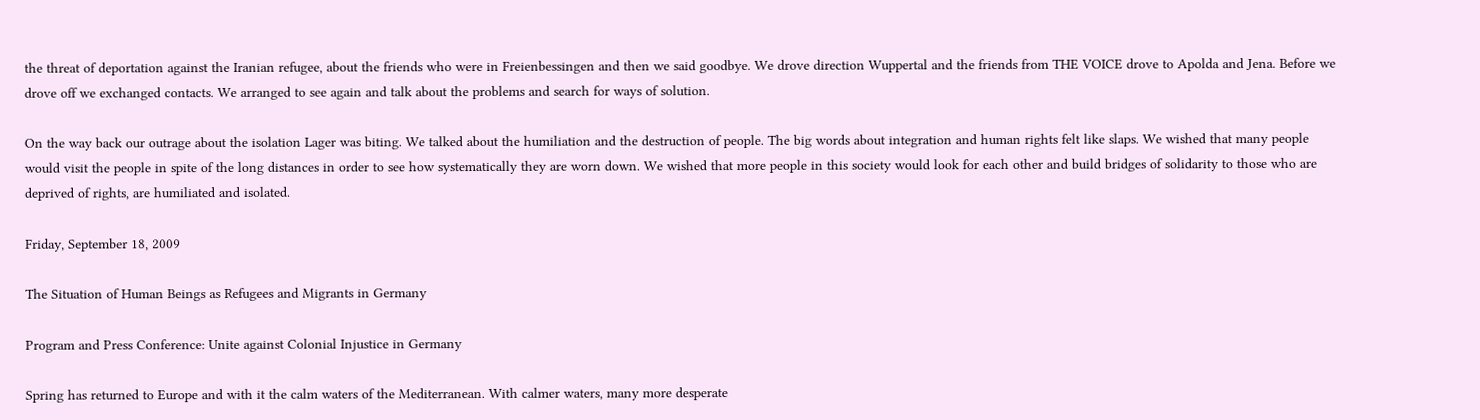the threat of deportation against the Iranian refugee, about the friends who were in Freienbessingen and then we said goodbye. We drove direction Wuppertal and the friends from THE VOICE drove to Apolda and Jena. Before we drove off we exchanged contacts. We arranged to see again and talk about the problems and search for ways of solution.

On the way back our outrage about the isolation Lager was biting. We talked about the humiliation and the destruction of people. The big words about integration and human rights felt like slaps. We wished that many people would visit the people in spite of the long distances in order to see how systematically they are worn down. We wished that more people in this society would look for each other and build bridges of solidarity to those who are deprived of rights, are humiliated and isolated.

Friday, September 18, 2009

The Situation of Human Beings as Refugees and Migrants in Germany

Program and Press Conference: Unite against Colonial Injustice in Germany

Spring has returned to Europe and with it the calm waters of the Mediterranean. With calmer waters, many more desperate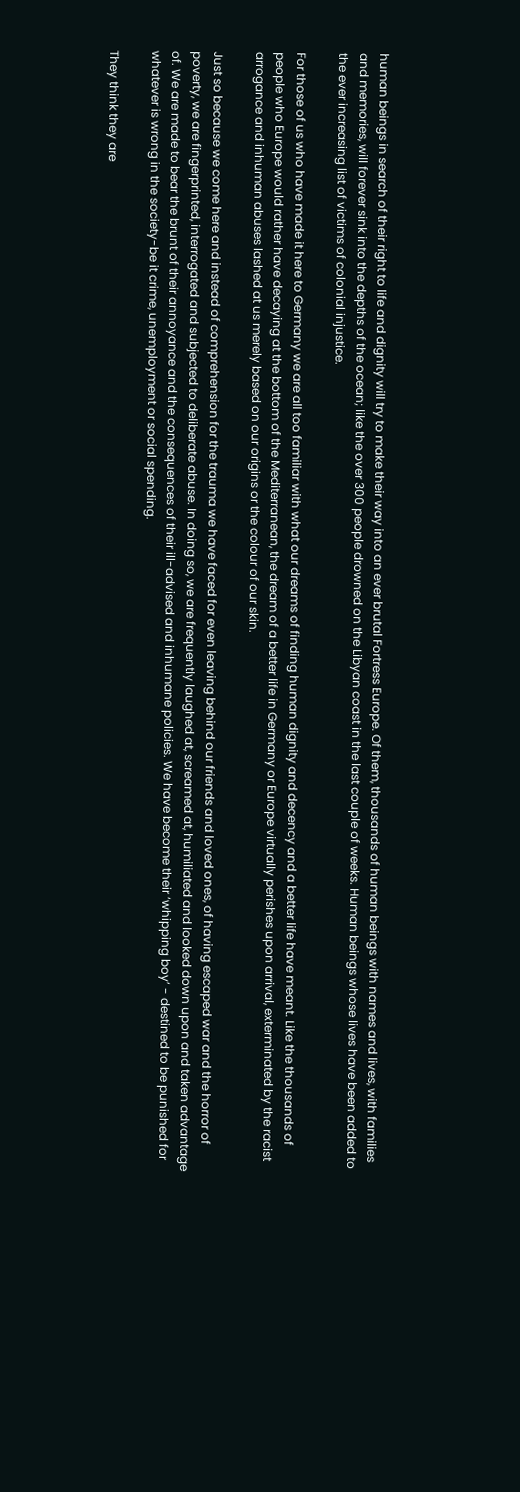human beings in search of their right to life and dignity will try to make their way into an ever brutal Fortress Europe. Of them, thousands of human beings with names and lives, with families and memories, will forever sink into the depths of the ocean; like the over 300 people drowned on the Libyan coast in the last couple of weeks. Human beings whose lives have been added to the ever increasing list of victims of colonial injustice.

For those of us who have made it here to Germany we are all too familiar with what our dreams of finding human dignity and decency and a better life have meant. Like the thousands of people who Europe would rather have decaying at the bottom of the Mediterranean, the dream of a better life in Germany or Europe virtually perishes upon arrival, exterminated by the racist arrogance and inhuman abuses lashed at us merely based on our origins or the colour of our skin.

Just so because we come here and instead of comprehension for the trauma we have faced for even leaving behind our friends and loved ones, of having escaped war and the horror of poverty, we are fingerprinted, interrogated and subjected to deliberate abuse. In doing so, we are frequently laughed at, screamed at, humiliated and looked down upon and taken advantage of. We are made to bear the brunt of their annoyance and the consequences of their ill-advised and inhumane policies. We have become their ‘whipping boy’ - destined to be punished for whatever is wrong in the society-be it crime, unemployment or social spending.

They think they are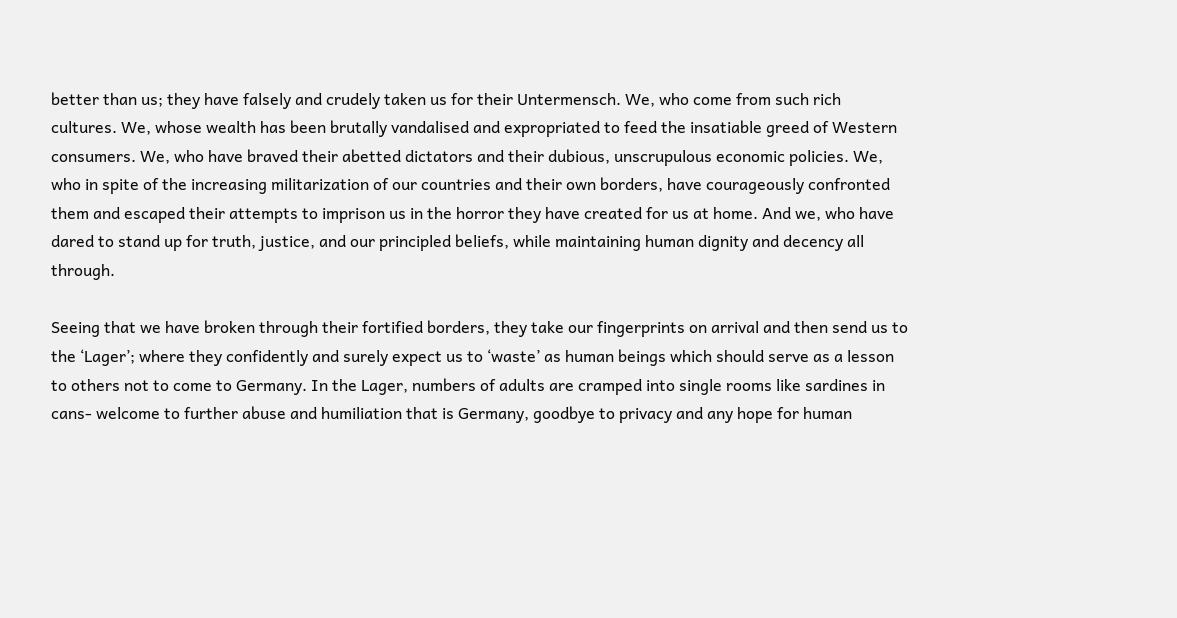better than us; they have falsely and crudely taken us for their Untermensch. We, who come from such rich cultures. We, whose wealth has been brutally vandalised and expropriated to feed the insatiable greed of Western consumers. We, who have braved their abetted dictators and their dubious, unscrupulous economic policies. We, who in spite of the increasing militarization of our countries and their own borders, have courageously confronted them and escaped their attempts to imprison us in the horror they have created for us at home. And we, who have dared to stand up for truth, justice, and our principled beliefs, while maintaining human dignity and decency all through.

Seeing that we have broken through their fortified borders, they take our fingerprints on arrival and then send us to the ‘Lager’; where they confidently and surely expect us to ‘waste’ as human beings which should serve as a lesson to others not to come to Germany. In the Lager, numbers of adults are cramped into single rooms like sardines in cans- welcome to further abuse and humiliation that is Germany, goodbye to privacy and any hope for human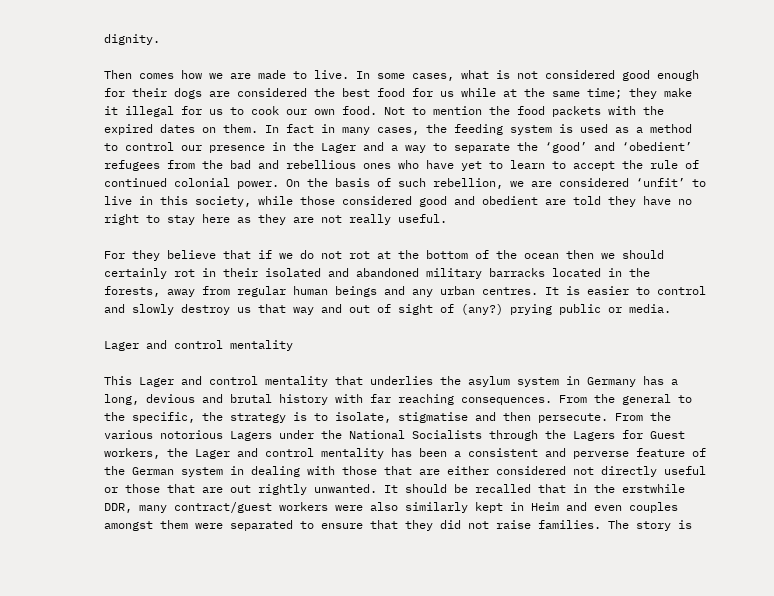dignity.

Then comes how we are made to live. In some cases, what is not considered good enough for their dogs are considered the best food for us while at the same time; they make it illegal for us to cook our own food. Not to mention the food packets with the expired dates on them. In fact in many cases, the feeding system is used as a method to control our presence in the Lager and a way to separate the ‘good’ and ‘obedient’ refugees from the bad and rebellious ones who have yet to learn to accept the rule of continued colonial power. On the basis of such rebellion, we are considered ‘unfit’ to live in this society, while those considered good and obedient are told they have no right to stay here as they are not really useful.

For they believe that if we do not rot at the bottom of the ocean then we should certainly rot in their isolated and abandoned military barracks located in the forests, away from regular human beings and any urban centres. It is easier to control and slowly destroy us that way and out of sight of (any?) prying public or media.

Lager and control mentality

This Lager and control mentality that underlies the asylum system in Germany has a long, devious and brutal history with far reaching consequences. From the general to the specific, the strategy is to isolate, stigmatise and then persecute. From the various notorious Lagers under the National Socialists through the Lagers for Guest workers, the Lager and control mentality has been a consistent and perverse feature of the German system in dealing with those that are either considered not directly useful or those that are out rightly unwanted. It should be recalled that in the erstwhile DDR, many contract/guest workers were also similarly kept in Heim and even couples amongst them were separated to ensure that they did not raise families. The story is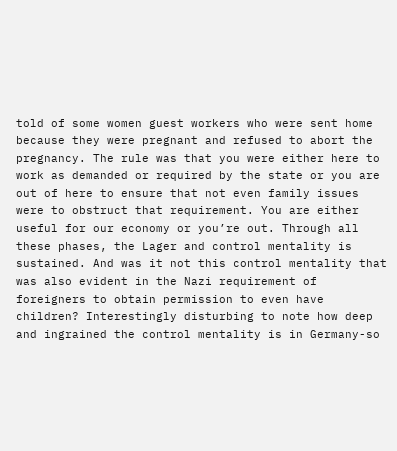told of some women guest workers who were sent home because they were pregnant and refused to abort the pregnancy. The rule was that you were either here to work as demanded or required by the state or you are out of here to ensure that not even family issues were to obstruct that requirement. You are either useful for our economy or you’re out. Through all these phases, the Lager and control mentality is sustained. And was it not this control mentality that was also evident in the Nazi requirement of foreigners to obtain permission to even have children? Interestingly disturbing to note how deep and ingrained the control mentality is in Germany-so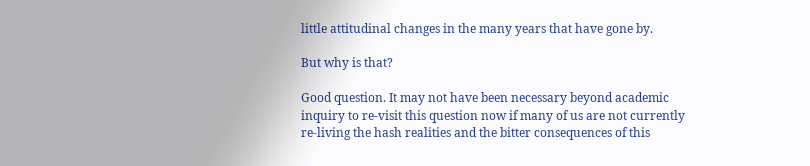little attitudinal changes in the many years that have gone by.

But why is that?

Good question. It may not have been necessary beyond academic inquiry to re-visit this question now if many of us are not currently re-living the hash realities and the bitter consequences of this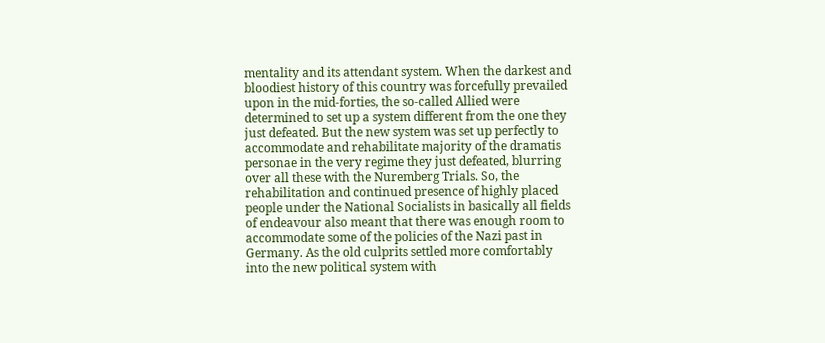mentality and its attendant system. When the darkest and bloodiest history of this country was forcefully prevailed upon in the mid-forties, the so-called Allied were determined to set up a system different from the one they just defeated. But the new system was set up perfectly to accommodate and rehabilitate majority of the dramatis personae in the very regime they just defeated, blurring over all these with the Nuremberg Trials. So, the rehabilitation and continued presence of highly placed people under the National Socialists in basically all fields of endeavour also meant that there was enough room to accommodate some of the policies of the Nazi past in Germany. As the old culprits settled more comfortably into the new political system with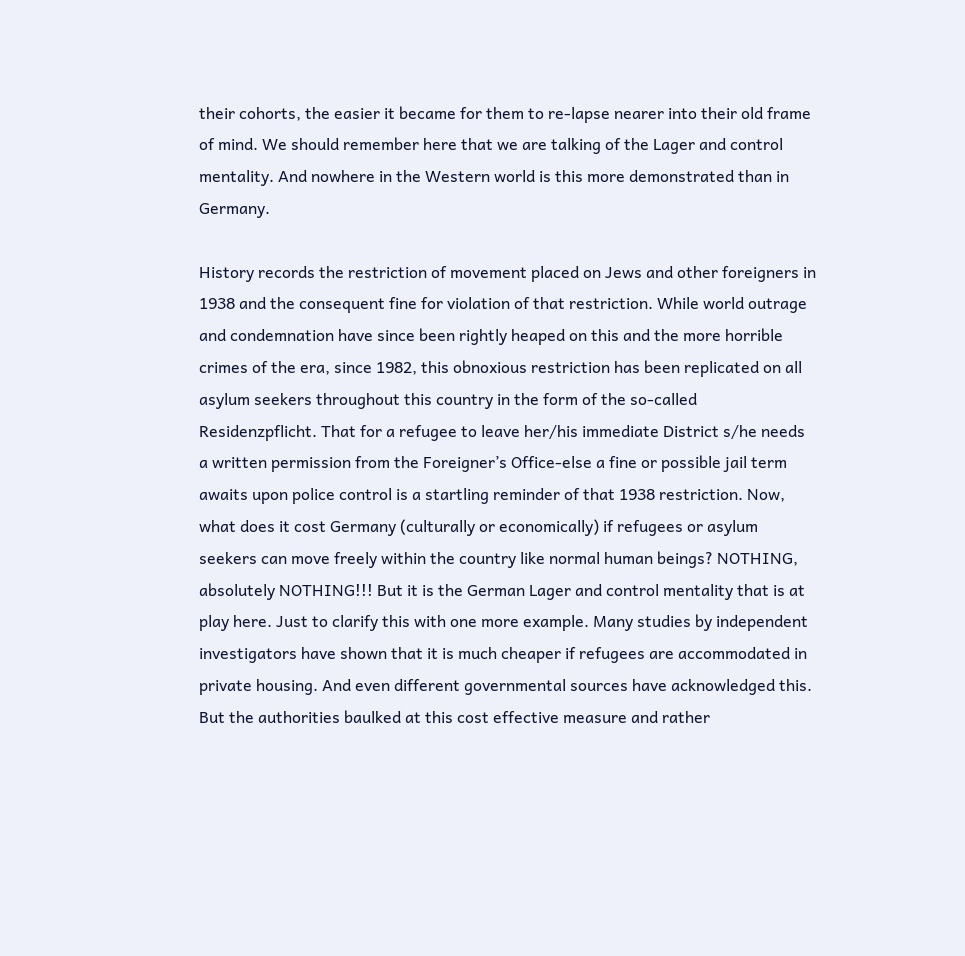their cohorts, the easier it became for them to re-lapse nearer into their old frame of mind. We should remember here that we are talking of the Lager and control mentality. And nowhere in the Western world is this more demonstrated than in Germany.

History records the restriction of movement placed on Jews and other foreigners in 1938 and the consequent fine for violation of that restriction. While world outrage and condemnation have since been rightly heaped on this and the more horrible crimes of the era, since 1982, this obnoxious restriction has been replicated on all asylum seekers throughout this country in the form of the so-called Residenzpflicht. That for a refugee to leave her/his immediate District s/he needs a written permission from the Foreigner’s Office-else a fine or possible jail term awaits upon police control is a startling reminder of that 1938 restriction. Now, what does it cost Germany (culturally or economically) if refugees or asylum seekers can move freely within the country like normal human beings? NOTHING, absolutely NOTHING!!! But it is the German Lager and control mentality that is at play here. Just to clarify this with one more example. Many studies by independent investigators have shown that it is much cheaper if refugees are accommodated in private housing. And even different governmental sources have acknowledged this. But the authorities baulked at this cost effective measure and rather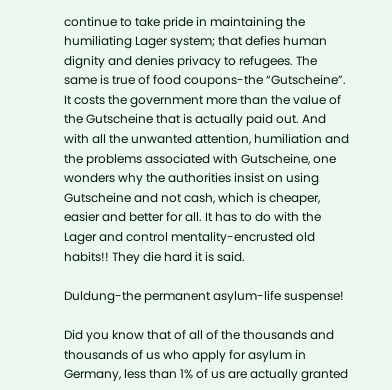continue to take pride in maintaining the humiliating Lager system; that defies human dignity and denies privacy to refugees. The same is true of food coupons-the “Gutscheine”. It costs the government more than the value of the Gutscheine that is actually paid out. And with all the unwanted attention, humiliation and the problems associated with Gutscheine, one wonders why the authorities insist on using Gutscheine and not cash, which is cheaper, easier and better for all. It has to do with the Lager and control mentality-encrusted old habits!! They die hard it is said.

Duldung-the permanent asylum-life suspense!

Did you know that of all of the thousands and thousands of us who apply for asylum in Germany, less than 1% of us are actually granted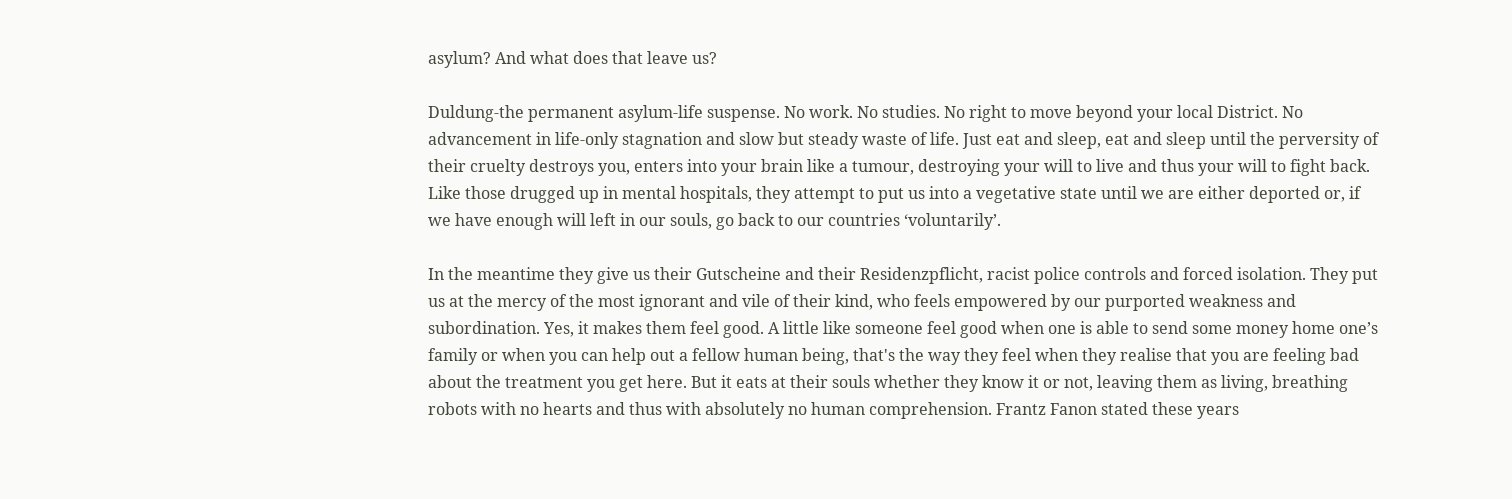asylum? And what does that leave us?

Duldung-the permanent asylum-life suspense. No work. No studies. No right to move beyond your local District. No advancement in life-only stagnation and slow but steady waste of life. Just eat and sleep, eat and sleep until the perversity of their cruelty destroys you, enters into your brain like a tumour, destroying your will to live and thus your will to fight back. Like those drugged up in mental hospitals, they attempt to put us into a vegetative state until we are either deported or, if we have enough will left in our souls, go back to our countries ‘voluntarily’.

In the meantime they give us their Gutscheine and their Residenzpflicht, racist police controls and forced isolation. They put us at the mercy of the most ignorant and vile of their kind, who feels empowered by our purported weakness and subordination. Yes, it makes them feel good. A little like someone feel good when one is able to send some money home one’s family or when you can help out a fellow human being, that's the way they feel when they realise that you are feeling bad about the treatment you get here. But it eats at their souls whether they know it or not, leaving them as living, breathing robots with no hearts and thus with absolutely no human comprehension. Frantz Fanon stated these years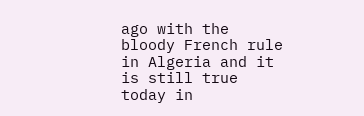ago with the bloody French rule in Algeria and it is still true today in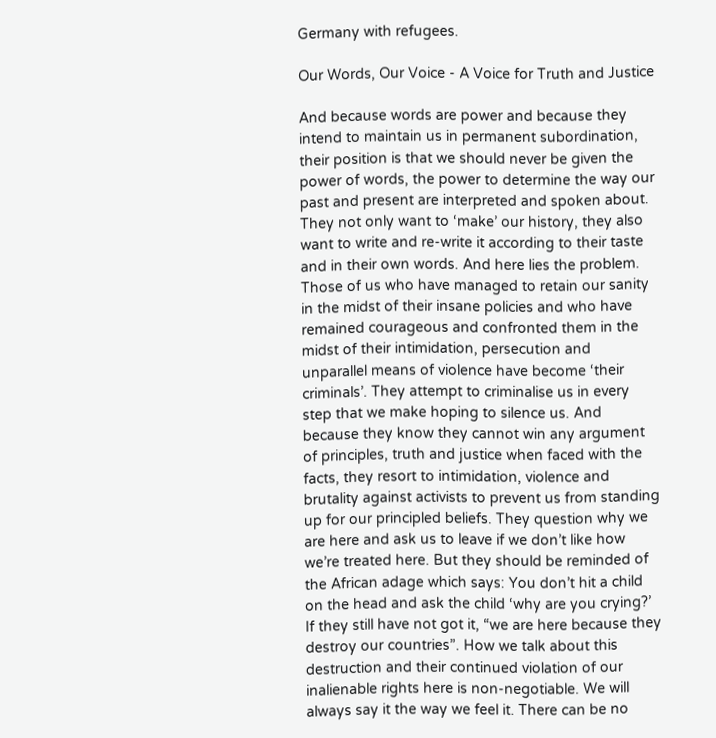Germany with refugees.

Our Words, Our Voice - A Voice for Truth and Justice

And because words are power and because they intend to maintain us in permanent subordination, their position is that we should never be given the power of words, the power to determine the way our past and present are interpreted and spoken about. They not only want to ‘make’ our history, they also want to write and re-write it according to their taste and in their own words. And here lies the problem. Those of us who have managed to retain our sanity in the midst of their insane policies and who have remained courageous and confronted them in the midst of their intimidation, persecution and unparallel means of violence have become ‘their criminals’. They attempt to criminalise us in every step that we make hoping to silence us. And because they know they cannot win any argument of principles, truth and justice when faced with the facts, they resort to intimidation, violence and brutality against activists to prevent us from standing up for our principled beliefs. They question why we are here and ask us to leave if we don’t like how we’re treated here. But they should be reminded of the African adage which says: You don’t hit a child on the head and ask the child ‘why are you crying?’ If they still have not got it, “we are here because they destroy our countries”. How we talk about this destruction and their continued violation of our inalienable rights here is non-negotiable. We will always say it the way we feel it. There can be no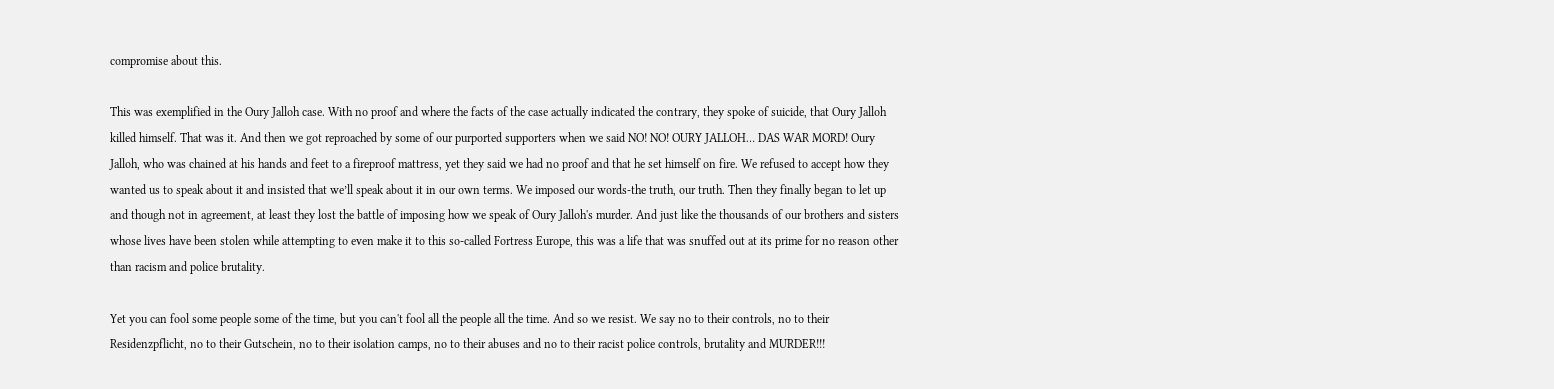compromise about this.

This was exemplified in the Oury Jalloh case. With no proof and where the facts of the case actually indicated the contrary, they spoke of suicide, that Oury Jalloh killed himself. That was it. And then we got reproached by some of our purported supporters when we said NO! NO! OURY JALLOH… DAS WAR MORD! Oury Jalloh, who was chained at his hands and feet to a fireproof mattress, yet they said we had no proof and that he set himself on fire. We refused to accept how they wanted us to speak about it and insisted that we’ll speak about it in our own terms. We imposed our words-the truth, our truth. Then they finally began to let up and though not in agreement, at least they lost the battle of imposing how we speak of Oury Jalloh's murder. And just like the thousands of our brothers and sisters whose lives have been stolen while attempting to even make it to this so-called Fortress Europe, this was a life that was snuffed out at its prime for no reason other than racism and police brutality.

Yet you can fool some people some of the time, but you can't fool all the people all the time. And so we resist. We say no to their controls, no to their Residenzpflicht, no to their Gutschein, no to their isolation camps, no to their abuses and no to their racist police controls, brutality and MURDER!!!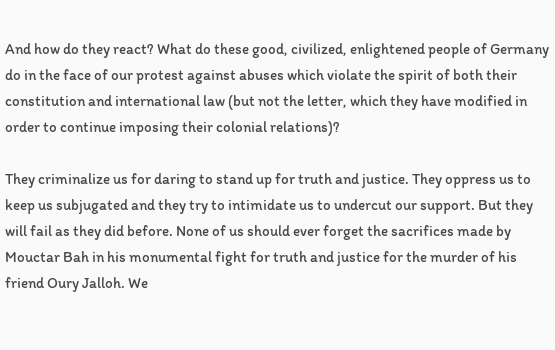And how do they react? What do these good, civilized, enlightened people of Germany do in the face of our protest against abuses which violate the spirit of both their constitution and international law (but not the letter, which they have modified in order to continue imposing their colonial relations)?

They criminalize us for daring to stand up for truth and justice. They oppress us to keep us subjugated and they try to intimidate us to undercut our support. But they will fail as they did before. None of us should ever forget the sacrifices made by Mouctar Bah in his monumental fight for truth and justice for the murder of his friend Oury Jalloh. We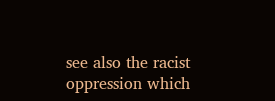see also the racist oppression which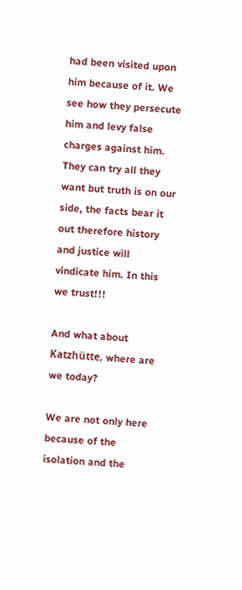had been visited upon him because of it. We see how they persecute him and levy false charges against him. They can try all they want but truth is on our side, the facts bear it out therefore history and justice will vindicate him. In this we trust!!!

And what about Katzhütte, where are we today?

We are not only here because of the isolation and the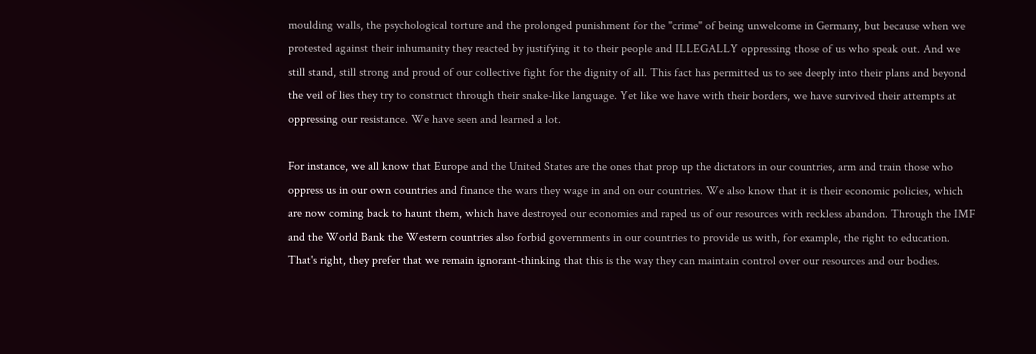moulding walls, the psychological torture and the prolonged punishment for the "crime" of being unwelcome in Germany, but because when we protested against their inhumanity they reacted by justifying it to their people and ILLEGALLY oppressing those of us who speak out. And we still stand, still strong and proud of our collective fight for the dignity of all. This fact has permitted us to see deeply into their plans and beyond the veil of lies they try to construct through their snake-like language. Yet like we have with their borders, we have survived their attempts at oppressing our resistance. We have seen and learned a lot.

For instance, we all know that Europe and the United States are the ones that prop up the dictators in our countries, arm and train those who oppress us in our own countries and finance the wars they wage in and on our countries. We also know that it is their economic policies, which are now coming back to haunt them, which have destroyed our economies and raped us of our resources with reckless abandon. Through the IMF and the World Bank the Western countries also forbid governments in our countries to provide us with, for example, the right to education. That's right, they prefer that we remain ignorant-thinking that this is the way they can maintain control over our resources and our bodies.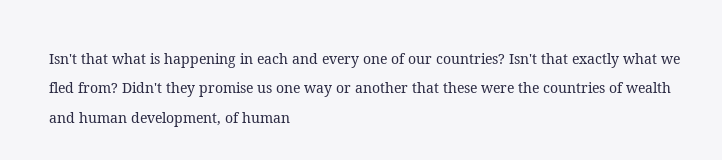Isn't that what is happening in each and every one of our countries? Isn't that exactly what we fled from? Didn't they promise us one way or another that these were the countries of wealth and human development, of human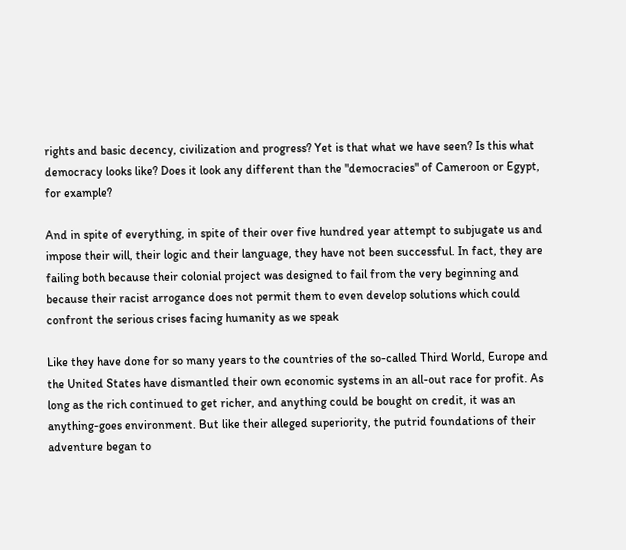rights and basic decency, civilization and progress? Yet is that what we have seen? Is this what democracy looks like? Does it look any different than the "democracies" of Cameroon or Egypt, for example?

And in spite of everything, in spite of their over five hundred year attempt to subjugate us and impose their will, their logic and their language, they have not been successful. In fact, they are failing both because their colonial project was designed to fail from the very beginning and because their racist arrogance does not permit them to even develop solutions which could confront the serious crises facing humanity as we speak

Like they have done for so many years to the countries of the so-called Third World, Europe and the United States have dismantled their own economic systems in an all-out race for profit. As long as the rich continued to get richer, and anything could be bought on credit, it was an anything-goes environment. But like their alleged superiority, the putrid foundations of their adventure began to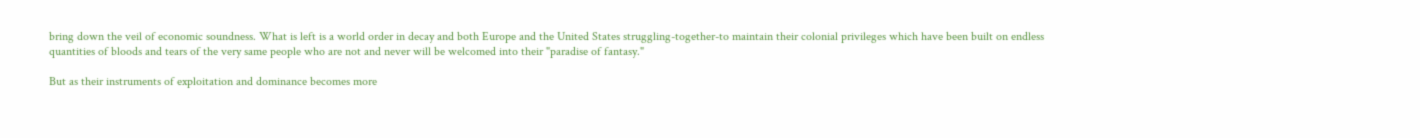bring down the veil of economic soundness. What is left is a world order in decay and both Europe and the United States struggling-together-to maintain their colonial privileges which have been built on endless quantities of bloods and tears of the very same people who are not and never will be welcomed into their "paradise of fantasy."

But as their instruments of exploitation and dominance becomes more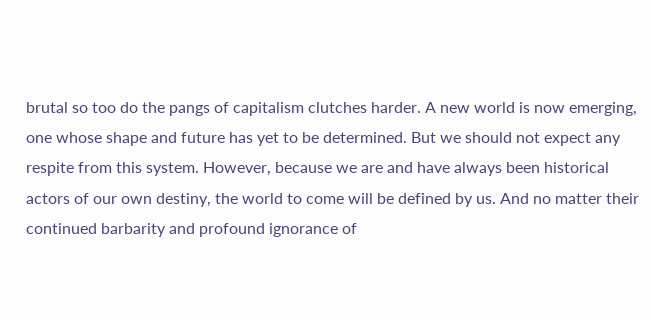brutal so too do the pangs of capitalism clutches harder. A new world is now emerging, one whose shape and future has yet to be determined. But we should not expect any respite from this system. However, because we are and have always been historical actors of our own destiny, the world to come will be defined by us. And no matter their continued barbarity and profound ignorance of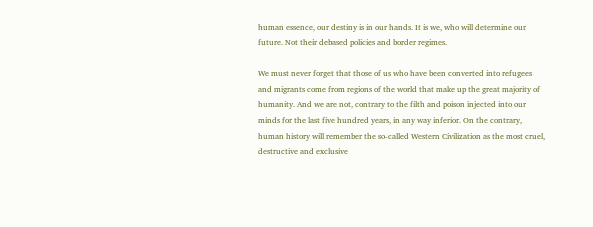human essence, our destiny is in our hands. It is we, who will determine our future. Not their debased policies and border regimes.

We must never forget that those of us who have been converted into refugees and migrants come from regions of the world that make up the great majority of humanity. And we are not, contrary to the filth and poison injected into our minds for the last five hundred years, in any way inferior. On the contrary, human history will remember the so-called Western Civilization as the most cruel, destructive and exclusive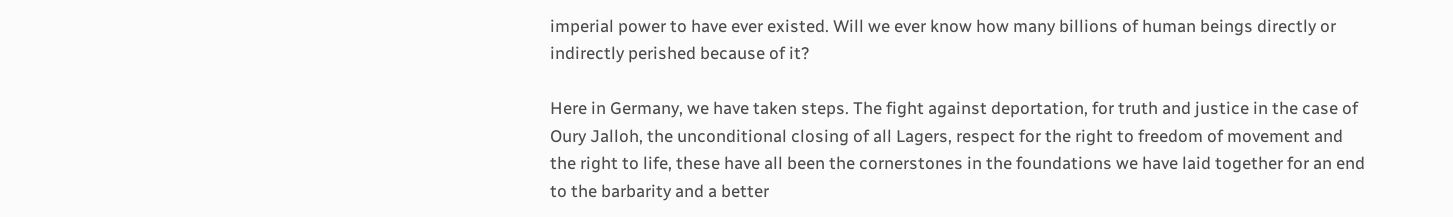imperial power to have ever existed. Will we ever know how many billions of human beings directly or indirectly perished because of it?

Here in Germany, we have taken steps. The fight against deportation, for truth and justice in the case of Oury Jalloh, the unconditional closing of all Lagers, respect for the right to freedom of movement and the right to life, these have all been the cornerstones in the foundations we have laid together for an end to the barbarity and a better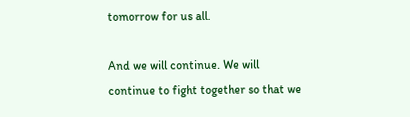tomorrow for us all.

And we will continue. We will continue to fight together so that we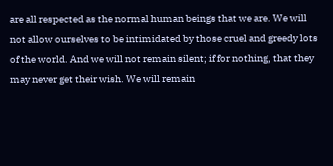are all respected as the normal human beings that we are. We will not allow ourselves to be intimidated by those cruel and greedy lots of the world. And we will not remain silent; if for nothing, that they may never get their wish. We will remain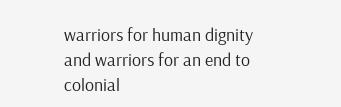warriors for human dignity and warriors for an end to colonial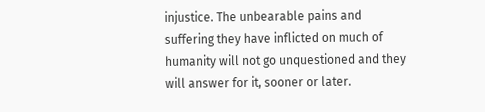injustice. The unbearable pains and suffering they have inflicted on much of humanity will not go unquestioned and they will answer for it, sooner or later.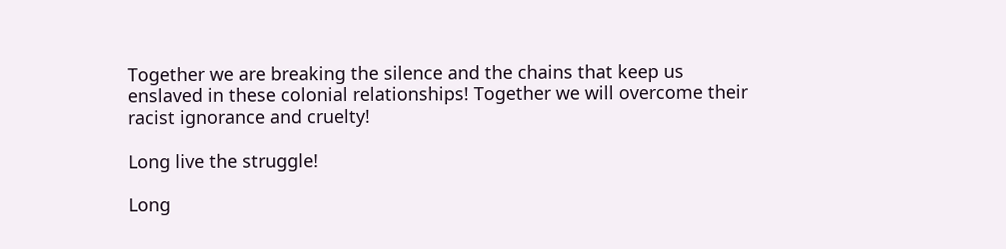Together we are breaking the silence and the chains that keep us enslaved in these colonial relationships! Together we will overcome their racist ignorance and cruelty!

Long live the struggle!

Long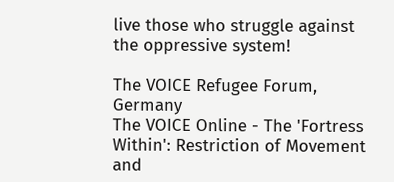live those who struggle against the oppressive system!

The VOICE Refugee Forum, Germany
The VOICE Online - The 'Fortress Within': Restriction of Movement and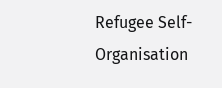Refugee Self-Organisation